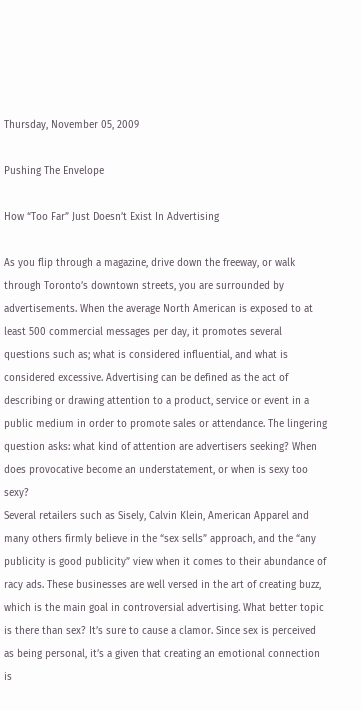Thursday, November 05, 2009

Pushing The Envelope

How “Too Far” Just Doesn’t Exist In Advertising

As you flip through a magazine, drive down the freeway, or walk through Toronto’s downtown streets, you are surrounded by advertisements. When the average North American is exposed to at least 500 commercial messages per day, it promotes several questions such as; what is considered influential, and what is considered excessive. Advertising can be defined as the act of describing or drawing attention to a product, service or event in a public medium in order to promote sales or attendance. The lingering question asks: what kind of attention are advertisers seeking? When does provocative become an understatement, or when is sexy too sexy?
Several retailers such as Sisely, Calvin Klein, American Apparel and many others firmly believe in the “sex sells” approach, and the “any publicity is good publicity” view when it comes to their abundance of racy ads. These businesses are well versed in the art of creating buzz, which is the main goal in controversial advertising. What better topic is there than sex? It’s sure to cause a clamor. Since sex is perceived as being personal, it’s a given that creating an emotional connection is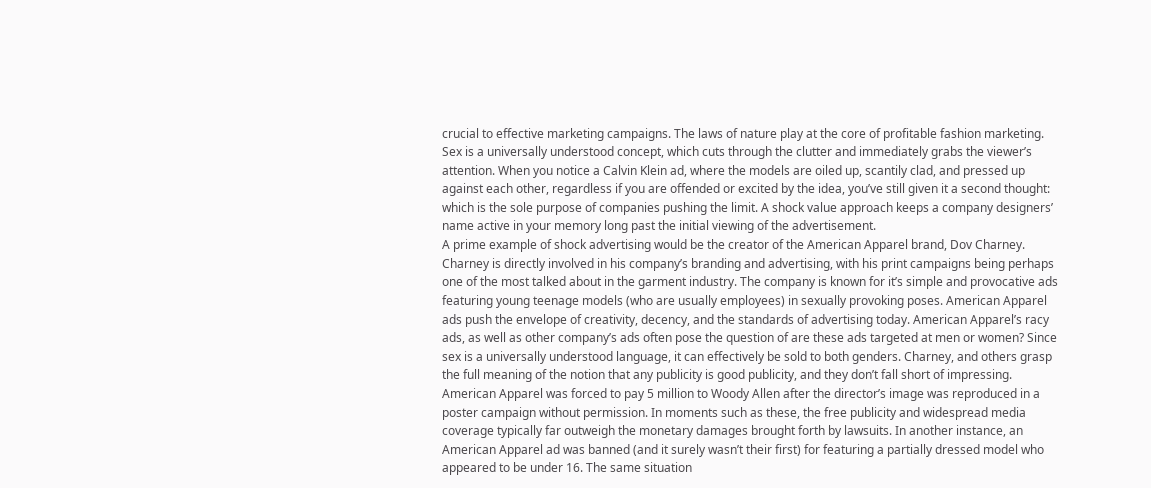crucial to effective marketing campaigns. The laws of nature play at the core of profitable fashion marketing. Sex is a universally understood concept, which cuts through the clutter and immediately grabs the viewer’s attention. When you notice a Calvin Klein ad, where the models are oiled up, scantily clad, and pressed up against each other, regardless if you are offended or excited by the idea, you’ve still given it a second thought: which is the sole purpose of companies pushing the limit. A shock value approach keeps a company designers’ name active in your memory long past the initial viewing of the advertisement.
A prime example of shock advertising would be the creator of the American Apparel brand, Dov Charney. Charney is directly involved in his company’s branding and advertising, with his print campaigns being perhaps one of the most talked about in the garment industry. The company is known for it’s simple and provocative ads featuring young teenage models (who are usually employees) in sexually provoking poses. American Apparel ads push the envelope of creativity, decency, and the standards of advertising today. American Apparel’s racy ads, as well as other company’s ads often pose the question of are these ads targeted at men or women? Since sex is a universally understood language, it can effectively be sold to both genders. Charney, and others grasp the full meaning of the notion that any publicity is good publicity, and they don’t fall short of impressing. American Apparel was forced to pay 5 million to Woody Allen after the director’s image was reproduced in a poster campaign without permission. In moments such as these, the free publicity and widespread media coverage typically far outweigh the monetary damages brought forth by lawsuits. In another instance, an American Apparel ad was banned (and it surely wasn’t their first) for featuring a partially dressed model who appeared to be under 16. The same situation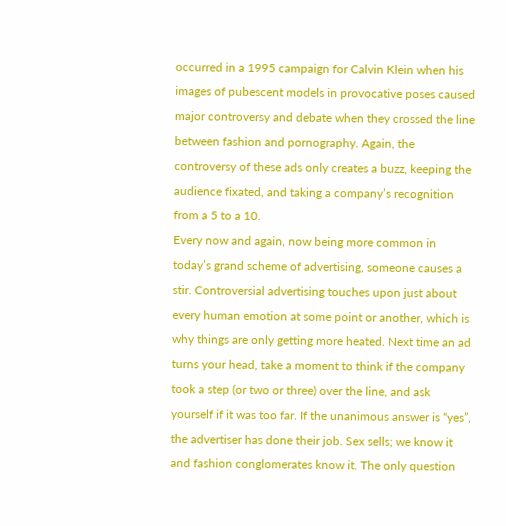occurred in a 1995 campaign for Calvin Klein when his images of pubescent models in provocative poses caused major controversy and debate when they crossed the line between fashion and pornography. Again, the controversy of these ads only creates a buzz, keeping the audience fixated, and taking a company’s recognition from a 5 to a 10.
Every now and again, now being more common in today’s grand scheme of advertising, someone causes a stir. Controversial advertising touches upon just about every human emotion at some point or another, which is why things are only getting more heated. Next time an ad turns your head, take a moment to think if the company took a step (or two or three) over the line, and ask yourself if it was too far. If the unanimous answer is “yes”, the advertiser has done their job. Sex sells; we know it and fashion conglomerates know it. The only question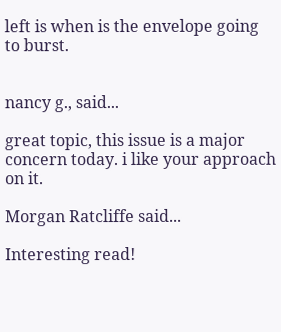left is when is the envelope going to burst.


nancy g., said...

great topic, this issue is a major concern today. i like your approach on it.

Morgan Ratcliffe said...

Interesting read!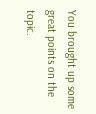You brought up some great points on the topic.